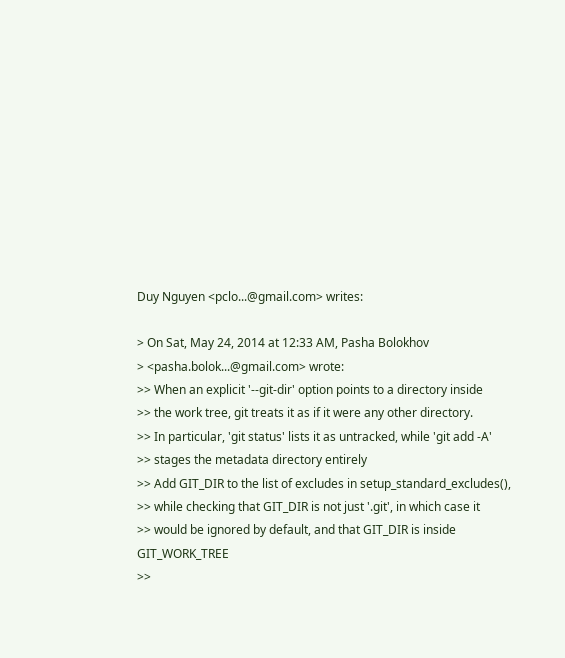Duy Nguyen <pclo...@gmail.com> writes:

> On Sat, May 24, 2014 at 12:33 AM, Pasha Bolokhov
> <pasha.bolok...@gmail.com> wrote:
>> When an explicit '--git-dir' option points to a directory inside
>> the work tree, git treats it as if it were any other directory.
>> In particular, 'git status' lists it as untracked, while 'git add -A'
>> stages the metadata directory entirely
>> Add GIT_DIR to the list of excludes in setup_standard_excludes(),
>> while checking that GIT_DIR is not just '.git', in which case it
>> would be ignored by default, and that GIT_DIR is inside GIT_WORK_TREE
>>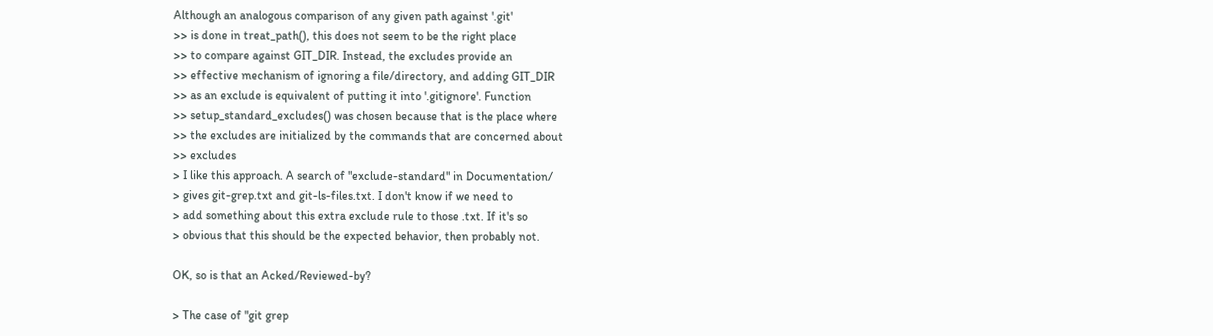Although an analogous comparison of any given path against '.git'
>> is done in treat_path(), this does not seem to be the right place
>> to compare against GIT_DIR. Instead, the excludes provide an
>> effective mechanism of ignoring a file/directory, and adding GIT_DIR
>> as an exclude is equivalent of putting it into '.gitignore'. Function
>> setup_standard_excludes() was chosen because that is the place where
>> the excludes are initialized by the commands that are concerned about
>> excludes
> I like this approach. A search of "exclude-standard" in Documentation/
> gives git-grep.txt and git-ls-files.txt. I don't know if we need to
> add something about this extra exclude rule to those .txt. If it's so
> obvious that this should be the expected behavior, then probably not.

OK, so is that an Acked/Reviewed-by?

> The case of "git grep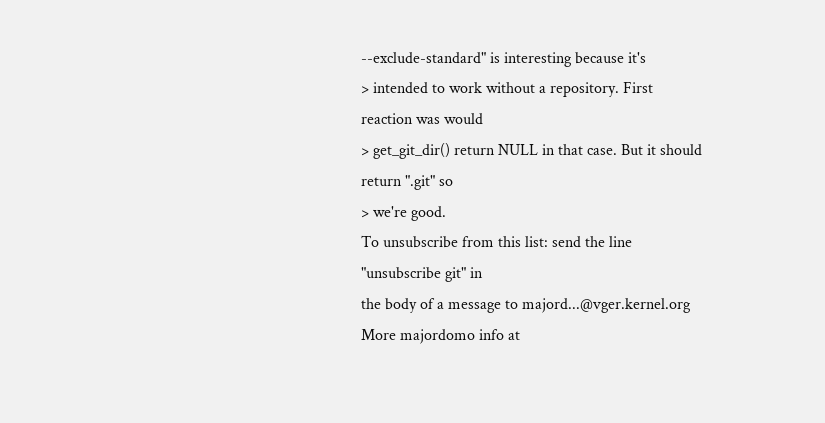--exclude-standard" is interesting because it's
> intended to work without a repository. First reaction was would
> get_git_dir() return NULL in that case. But it should return ".git" so
> we're good.
To unsubscribe from this list: send the line "unsubscribe git" in
the body of a message to majord...@vger.kernel.org
More majordomo info at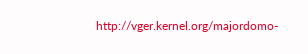http://vger.kernel.org/majordomo-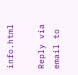info.html

Reply via email to